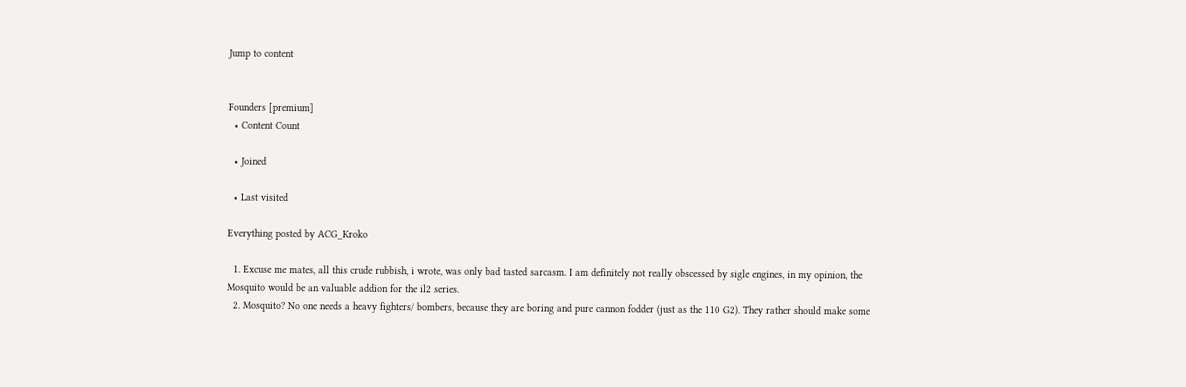Jump to content


Founders [premium]
  • Content Count

  • Joined

  • Last visited

Everything posted by ACG_Kroko

  1. Excuse me mates, all this crude rubbish, i wrote, was only bad tasted sarcasm. I am definitely not really obscessed by sigle engines, in my opinion, the Mosquito would be an valuable addion for the il2 series.
  2. Mosquito? No one needs a heavy fighters/ bombers, because they are boring and pure cannon fodder (just as the 110 G2). They rather should make some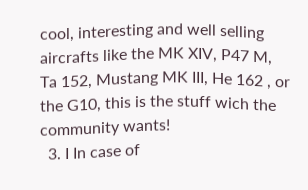cool, interesting and well selling aircrafts like the MK XIV, P47 M, Ta 152, Mustang MK III, He 162 , or the G10, this is the stuff wich the community wants!
  3. I In case of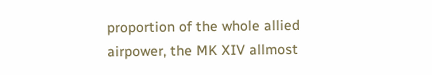proportion of the whole allied airpower, the MK XIV allmost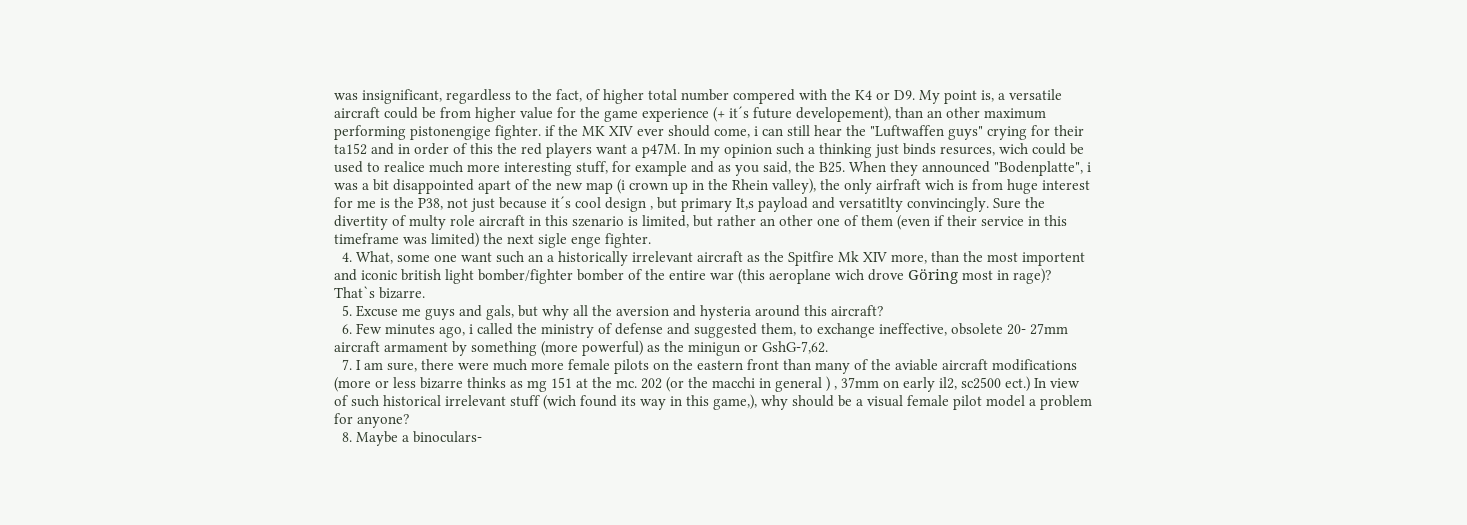was insignificant, regardless to the fact, of higher total number compered with the K4 or D9. My point is, a versatile aircraft could be from higher value for the game experience (+ it´s future developement), than an other maximum performing pistonengige fighter. if the MK XIV ever should come, i can still hear the "Luftwaffen guys" crying for their ta152 and in order of this the red players want a p47M. In my opinion such a thinking just binds resurces, wich could be used to realice much more interesting stuff, for example and as you said, the B25. When they announced "Bodenplatte", i was a bit disappointed apart of the new map (i crown up in the Rhein valley), the only airfraft wich is from huge interest for me is the P38, not just because it´s cool design , but primary It,s payload and versatitlty convincingly. Sure the divertity of multy role aircraft in this szenario is limited, but rather an other one of them (even if their service in this timeframe was limited) the next sigle enge fighter.
  4. What, some one want such an a historically irrelevant aircraft as the Spitfire Mk XIV more, than the most importent and iconic british light bomber/fighter bomber of the entire war (this aeroplane wich drove Göring most in rage)? That`s bizarre.
  5. Excuse me guys and gals, but why all the aversion and hysteria around this aircraft?
  6. Few minutes ago, i called the ministry of defense and suggested them, to exchange ineffective, obsolete 20- 27mm aircraft armament by something (more powerful) as the minigun or GshG-7,62.
  7. I am sure, there were much more female pilots on the eastern front than many of the aviable aircraft modifications (more or less bizarre thinks as mg 151 at the mc. 202 (or the macchi in general ) , 37mm on early il2, sc2500 ect.) In view of such historical irrelevant stuff (wich found its way in this game,), why should be a visual female pilot model a problem for anyone?
  8. Maybe a binoculars-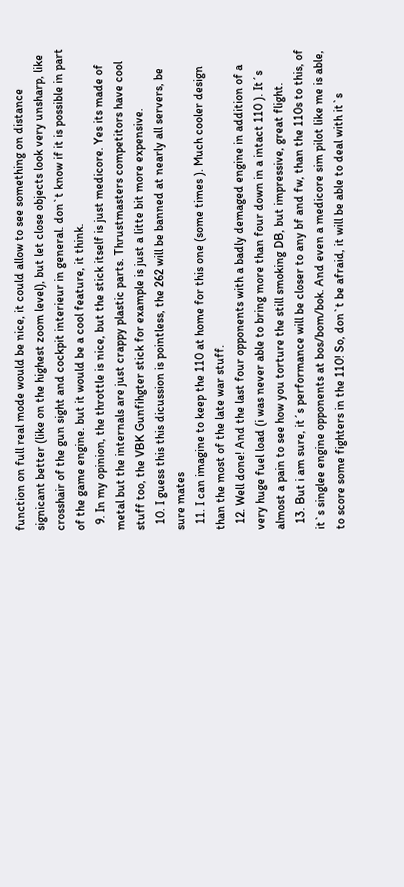function on full real mode would be nice, it could allow to see something on distance signicant better (like on the highest zoom level), but let close objects look very unsharp, like crosshair of the gun sight and cockpit interieur in general. don`t know if it is possible in part of the game engine. but it would be a cool feature, it think.
  9. In my opinion, the throttle is nice, but the stick itself is just medicore. Yes its made of metal but the internals are just crappy plastic parts. Thrustmasters competitors have cool stuff too, the VBK Gunfihgter stick for example is just a litte bit more expensive.
  10. I guess this this dicussion is pointless, the 262 will be banned at nearly all servers, be sure mates
  11. I can imagine to keep the 110 at home for this one (some times ). Much cooler design than the most of the late war stuff.
  12. Well done! And the last four opponents with a badly demaged engine in addition of a very huge fuel load (i was never able to bring more than four down in a intact 110 ). It´s almost a pain to see how you torture the still smoking DB, but impressive, great flight.
  13. But i am sure, it´s performance will be closer to any bf and fw, than the 110s to this, of it`s singlee engine opponents at bos/bom/bok. And even a medicore sim pilot like me is able, to score some fighters in the 110! So, don`t be afraid, it will be able to deal with it`s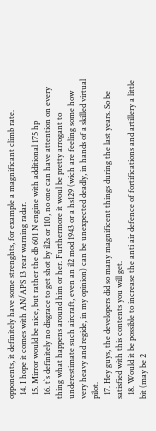opponents, it definitely have some strenghts, for example a magnificant climb rate.
  14. I hope it comes with AN/APS 13 rear warning radar.
  15. Mirror would be nice, but rather the db 601 N engine with additional 175 hp
  16. t`s definitely no disgrace to get shot by il2s or 110, no one can have attention on every thing what happens around him or her. Furthermore it woul be pretty arrogant to underestimate such aircraft, even an il2 mod 1943 or a hs129 (wich are feeling some how very heavy and regide, in my opinion) can be unexpected deadly, in hands of a skilled virtual pilot.
  17. Hey guys, the developers did so many magnificent things during the last years. So be satisfied with this contents you will get.
  18. Would it be possible to increase the anti air defence of fortifications and artillery a little bit (may be 2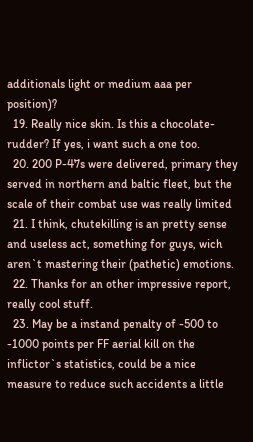additionals light or medium aaa per position)?
  19. Really nice skin. Is this a chocolate-rudder? If yes, i want such a one too.
  20. 200 P-47s were delivered, primary they served in northern and baltic fleet, but the scale of their combat use was really limited
  21. I think, chutekilling is an pretty sense and useless act, something for guys, wich aren`t mastering their (pathetic) emotions.
  22. Thanks for an other impressive report, really cool stuff.
  23. May be a instand penalty of -500 to -1000 points per FF aerial kill on the inflictor`s statistics, could be a nice measure to reduce such accidents a little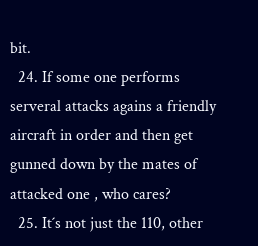bit.
  24. If some one performs serveral attacks agains a friendly aircraft in order and then get gunned down by the mates of attacked one , who cares?
  25. It´s not just the 110, other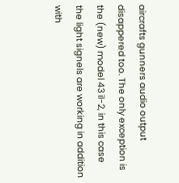aircrafts gunners audio output disappered too. The only exception is the (new) model 43 il-2, in this case the light signels are working in addition with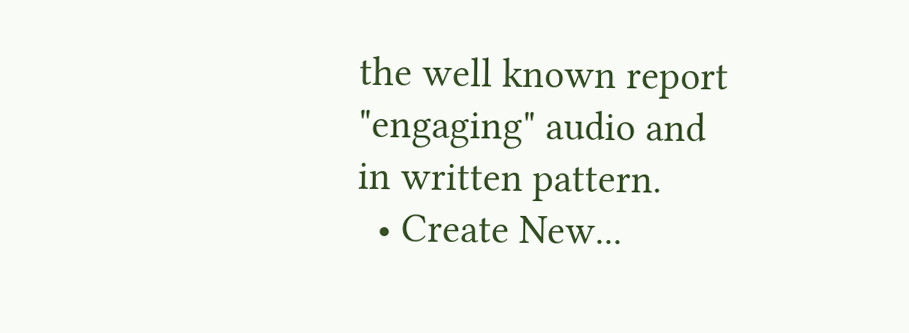the well known report "engaging" audio and in written pattern.
  • Create New...